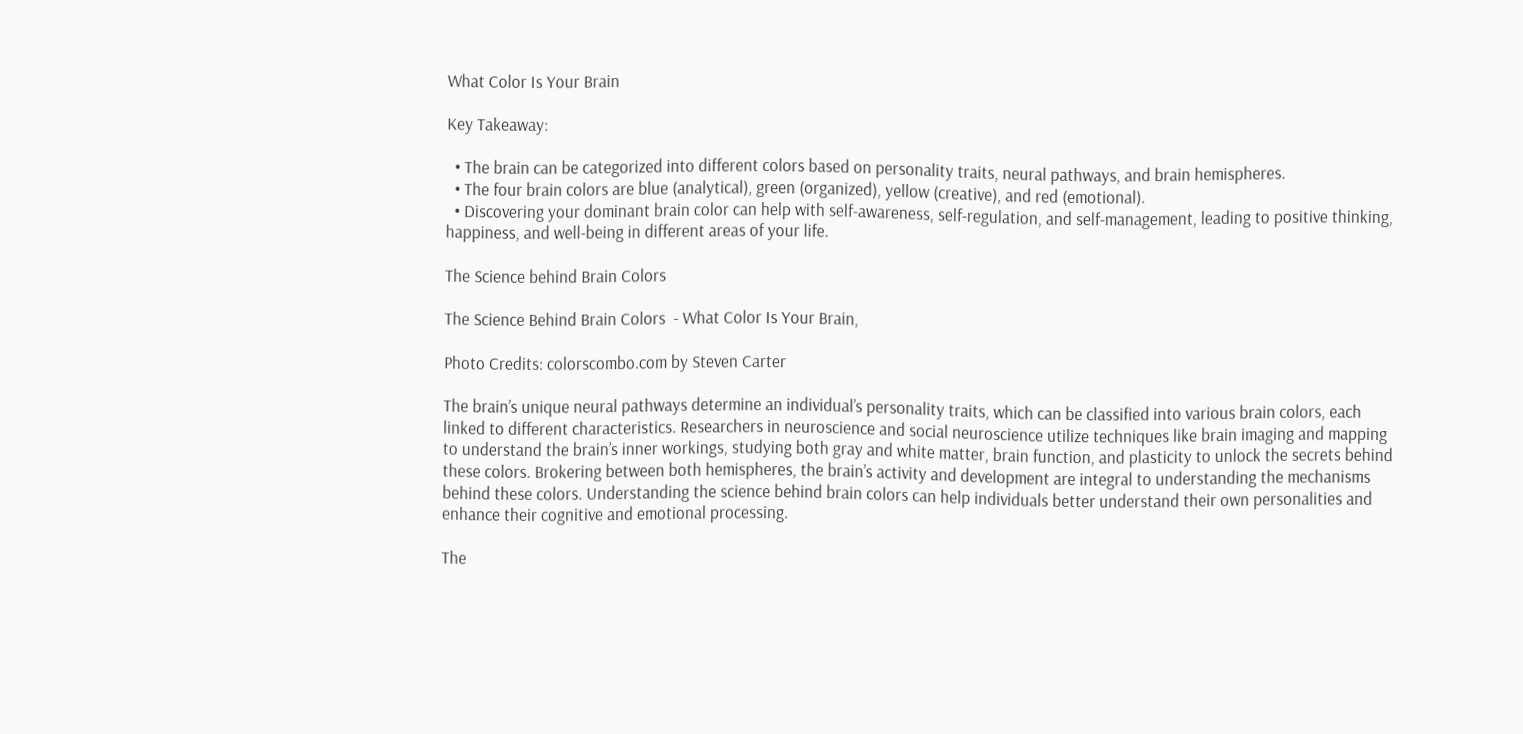What Color Is Your Brain

Key Takeaway:

  • The brain can be categorized into different colors based on personality traits, neural pathways, and brain hemispheres.
  • The four brain colors are blue (analytical), green (organized), yellow (creative), and red (emotional).
  • Discovering your dominant brain color can help with self-awareness, self-regulation, and self-management, leading to positive thinking, happiness, and well-being in different areas of your life.

The Science behind Brain Colors

The Science Behind Brain Colors  - What Color Is Your Brain,

Photo Credits: colorscombo.com by Steven Carter

The brain’s unique neural pathways determine an individual’s personality traits, which can be classified into various brain colors, each linked to different characteristics. Researchers in neuroscience and social neuroscience utilize techniques like brain imaging and mapping to understand the brain’s inner workings, studying both gray and white matter, brain function, and plasticity to unlock the secrets behind these colors. Brokering between both hemispheres, the brain’s activity and development are integral to understanding the mechanisms behind these colors. Understanding the science behind brain colors can help individuals better understand their own personalities and enhance their cognitive and emotional processing.

The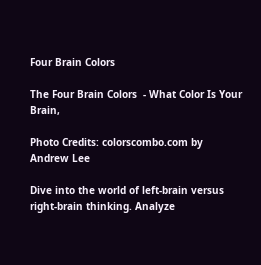Four Brain Colors

The Four Brain Colors  - What Color Is Your Brain,

Photo Credits: colorscombo.com by Andrew Lee

Dive into the world of left-brain versus right-brain thinking. Analyze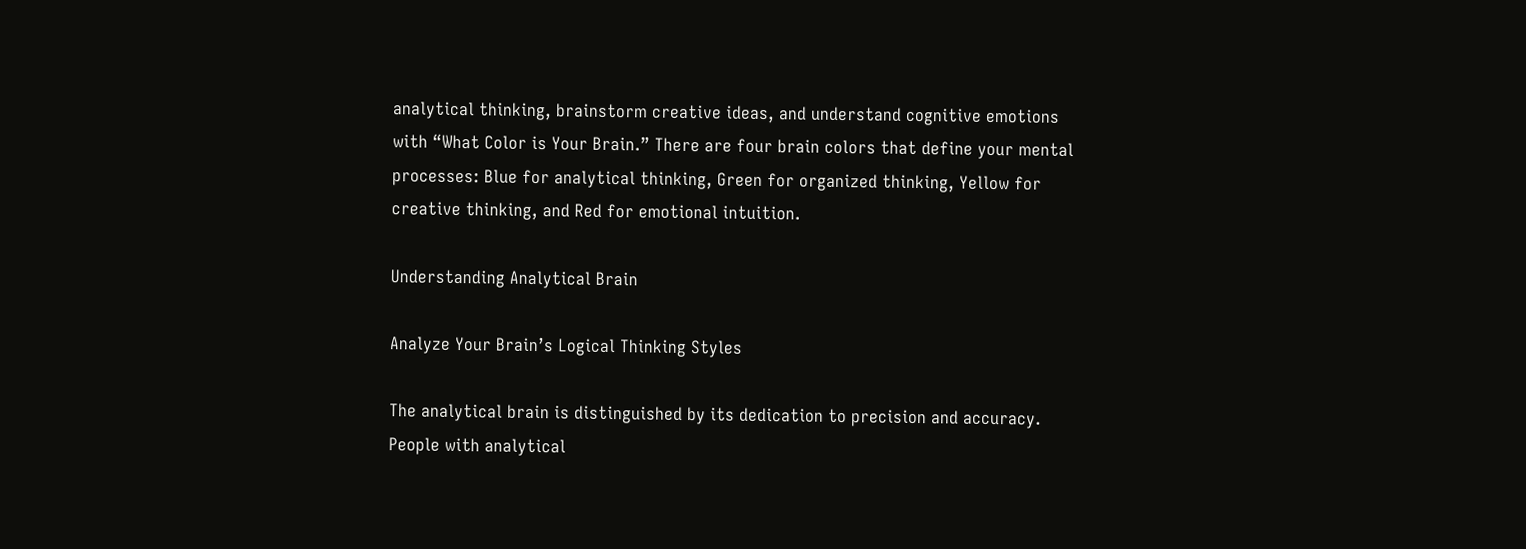analytical thinking, brainstorm creative ideas, and understand cognitive emotions with “What Color is Your Brain.” There are four brain colors that define your mental processes: Blue for analytical thinking, Green for organized thinking, Yellow for creative thinking, and Red for emotional intuition.

Understanding Analytical Brain

Analyze Your Brain’s Logical Thinking Styles

The analytical brain is distinguished by its dedication to precision and accuracy. People with analytical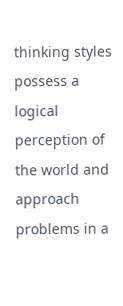thinking styles possess a logical perception of the world and approach problems in a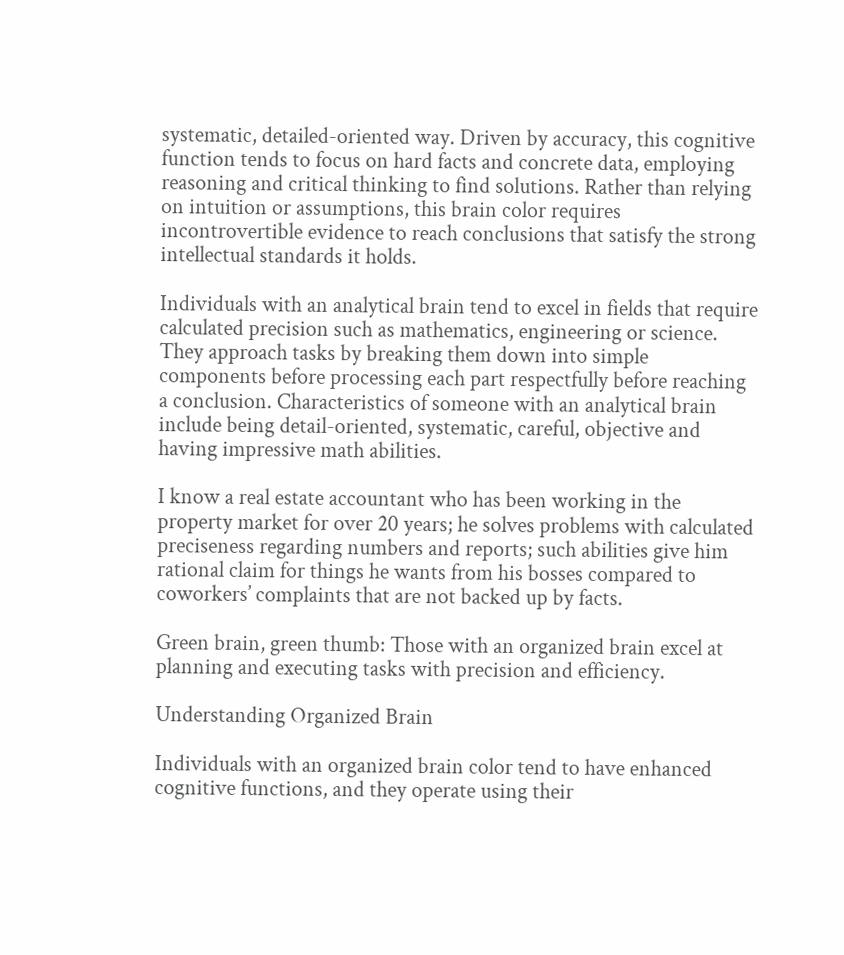systematic, detailed-oriented way. Driven by accuracy, this cognitive function tends to focus on hard facts and concrete data, employing reasoning and critical thinking to find solutions. Rather than relying on intuition or assumptions, this brain color requires incontrovertible evidence to reach conclusions that satisfy the strong intellectual standards it holds.

Individuals with an analytical brain tend to excel in fields that require calculated precision such as mathematics, engineering or science. They approach tasks by breaking them down into simple components before processing each part respectfully before reaching a conclusion. Characteristics of someone with an analytical brain include being detail-oriented, systematic, careful, objective and having impressive math abilities.

I know a real estate accountant who has been working in the property market for over 20 years; he solves problems with calculated preciseness regarding numbers and reports; such abilities give him rational claim for things he wants from his bosses compared to coworkers’ complaints that are not backed up by facts.

Green brain, green thumb: Those with an organized brain excel at planning and executing tasks with precision and efficiency.

Understanding Organized Brain

Individuals with an organized brain color tend to have enhanced cognitive functions, and they operate using their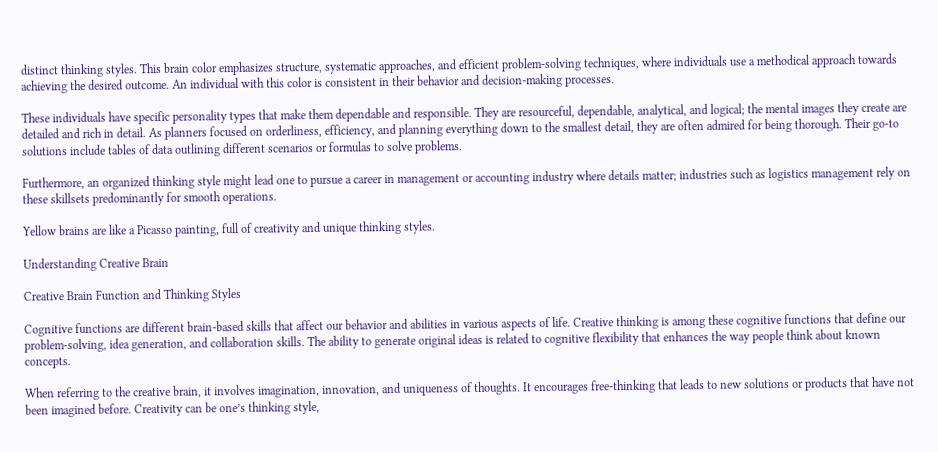distinct thinking styles. This brain color emphasizes structure, systematic approaches, and efficient problem-solving techniques, where individuals use a methodical approach towards achieving the desired outcome. An individual with this color is consistent in their behavior and decision-making processes.

These individuals have specific personality types that make them dependable and responsible. They are resourceful, dependable, analytical, and logical; the mental images they create are detailed and rich in detail. As planners focused on orderliness, efficiency, and planning everything down to the smallest detail, they are often admired for being thorough. Their go-to solutions include tables of data outlining different scenarios or formulas to solve problems.

Furthermore, an organized thinking style might lead one to pursue a career in management or accounting industry where details matter; industries such as logistics management rely on these skillsets predominantly for smooth operations.

Yellow brains are like a Picasso painting, full of creativity and unique thinking styles.

Understanding Creative Brain

Creative Brain Function and Thinking Styles

Cognitive functions are different brain-based skills that affect our behavior and abilities in various aspects of life. Creative thinking is among these cognitive functions that define our problem-solving, idea generation, and collaboration skills. The ability to generate original ideas is related to cognitive flexibility that enhances the way people think about known concepts.

When referring to the creative brain, it involves imagination, innovation, and uniqueness of thoughts. It encourages free-thinking that leads to new solutions or products that have not been imagined before. Creativity can be one’s thinking style,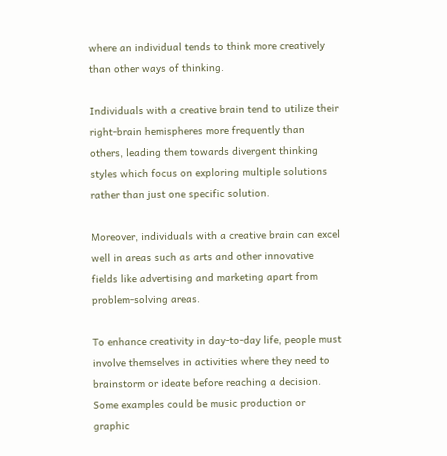where an individual tends to think more creatively than other ways of thinking.

Individuals with a creative brain tend to utilize their right-brain hemispheres more frequently than others, leading them towards divergent thinking styles which focus on exploring multiple solutions rather than just one specific solution.

Moreover, individuals with a creative brain can excel well in areas such as arts and other innovative fields like advertising and marketing apart from problem-solving areas.

To enhance creativity in day-to-day life, people must involve themselves in activities where they need to brainstorm or ideate before reaching a decision. Some examples could be music production or graphic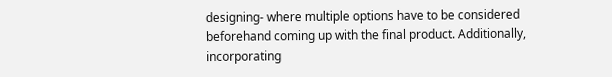designing- where multiple options have to be considered beforehand coming up with the final product. Additionally, incorporating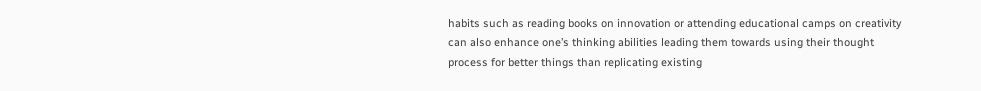habits such as reading books on innovation or attending educational camps on creativity can also enhance one’s thinking abilities leading them towards using their thought process for better things than replicating existing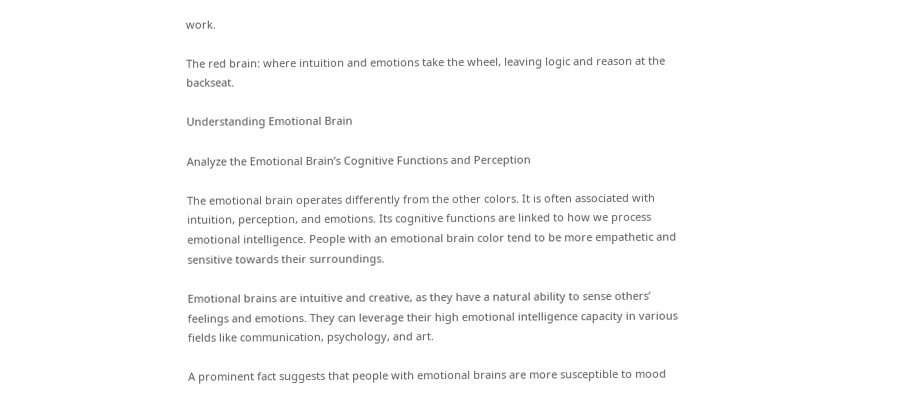work.

The red brain: where intuition and emotions take the wheel, leaving logic and reason at the backseat.

Understanding Emotional Brain

Analyze the Emotional Brain’s Cognitive Functions and Perception

The emotional brain operates differently from the other colors. It is often associated with intuition, perception, and emotions. Its cognitive functions are linked to how we process emotional intelligence. People with an emotional brain color tend to be more empathetic and sensitive towards their surroundings.

Emotional brains are intuitive and creative, as they have a natural ability to sense others’ feelings and emotions. They can leverage their high emotional intelligence capacity in various fields like communication, psychology, and art.

A prominent fact suggests that people with emotional brains are more susceptible to mood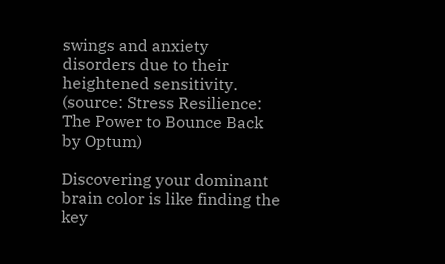swings and anxiety disorders due to their heightened sensitivity. (source: Stress Resilience: The Power to Bounce Back by Optum)

Discovering your dominant brain color is like finding the key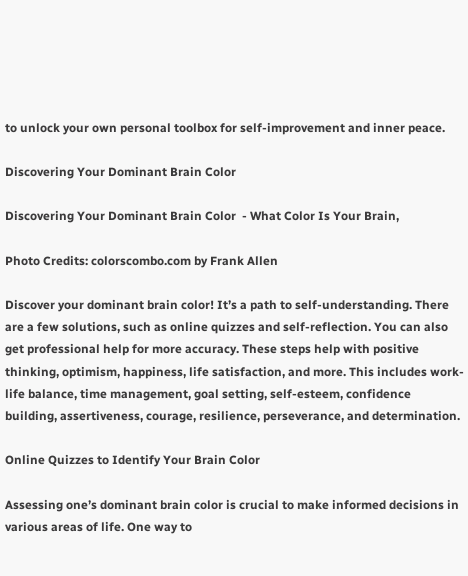to unlock your own personal toolbox for self-improvement and inner peace.

Discovering Your Dominant Brain Color

Discovering Your Dominant Brain Color  - What Color Is Your Brain,

Photo Credits: colorscombo.com by Frank Allen

Discover your dominant brain color! It’s a path to self-understanding. There are a few solutions, such as online quizzes and self-reflection. You can also get professional help for more accuracy. These steps help with positive thinking, optimism, happiness, life satisfaction, and more. This includes work-life balance, time management, goal setting, self-esteem, confidence building, assertiveness, courage, resilience, perseverance, and determination.

Online Quizzes to Identify Your Brain Color

Assessing one’s dominant brain color is crucial to make informed decisions in various areas of life. One way to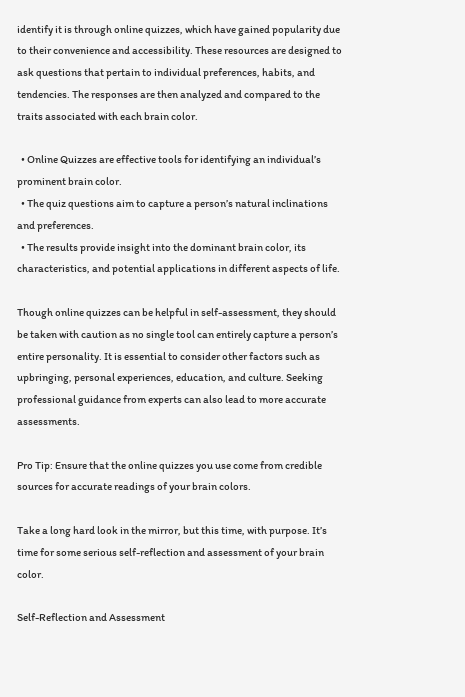identify it is through online quizzes, which have gained popularity due to their convenience and accessibility. These resources are designed to ask questions that pertain to individual preferences, habits, and tendencies. The responses are then analyzed and compared to the traits associated with each brain color.

  • Online Quizzes are effective tools for identifying an individual’s prominent brain color.
  • The quiz questions aim to capture a person’s natural inclinations and preferences.
  • The results provide insight into the dominant brain color, its characteristics, and potential applications in different aspects of life.

Though online quizzes can be helpful in self-assessment, they should be taken with caution as no single tool can entirely capture a person’s entire personality. It is essential to consider other factors such as upbringing, personal experiences, education, and culture. Seeking professional guidance from experts can also lead to more accurate assessments.

Pro Tip: Ensure that the online quizzes you use come from credible sources for accurate readings of your brain colors.

Take a long hard look in the mirror, but this time, with purpose. It’s time for some serious self-reflection and assessment of your brain color.

Self-Reflection and Assessment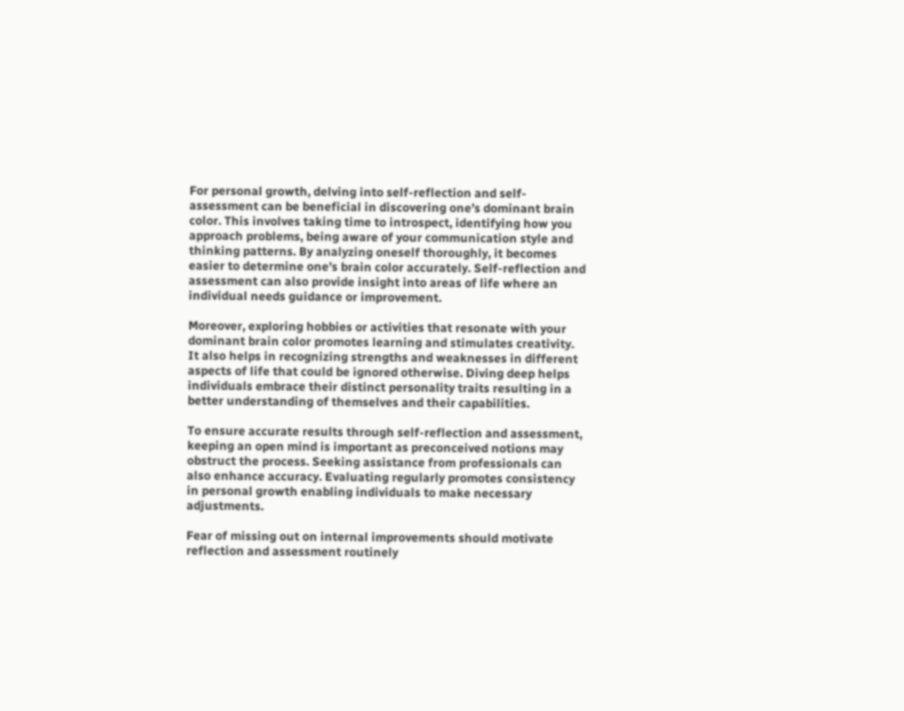For personal growth, delving into self-reflection and self-assessment can be beneficial in discovering one’s dominant brain color. This involves taking time to introspect, identifying how you approach problems, being aware of your communication style and thinking patterns. By analyzing oneself thoroughly, it becomes easier to determine one’s brain color accurately. Self-reflection and assessment can also provide insight into areas of life where an individual needs guidance or improvement.

Moreover, exploring hobbies or activities that resonate with your dominant brain color promotes learning and stimulates creativity. It also helps in recognizing strengths and weaknesses in different aspects of life that could be ignored otherwise. Diving deep helps individuals embrace their distinct personality traits resulting in a better understanding of themselves and their capabilities.

To ensure accurate results through self-reflection and assessment, keeping an open mind is important as preconceived notions may obstruct the process. Seeking assistance from professionals can also enhance accuracy. Evaluating regularly promotes consistency in personal growth enabling individuals to make necessary adjustments.

Fear of missing out on internal improvements should motivate reflection and assessment routinely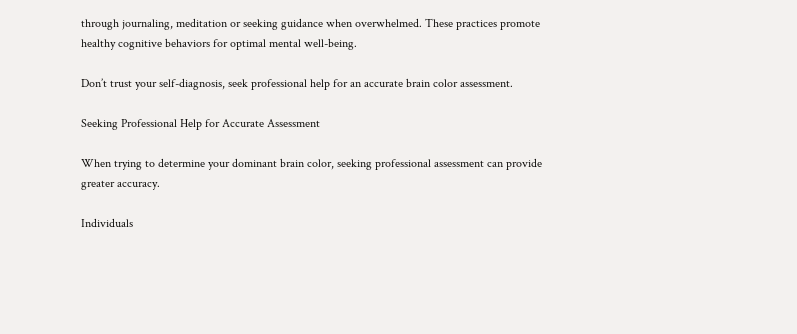through journaling, meditation or seeking guidance when overwhelmed. These practices promote healthy cognitive behaviors for optimal mental well-being.

Don’t trust your self-diagnosis, seek professional help for an accurate brain color assessment.

Seeking Professional Help for Accurate Assessment

When trying to determine your dominant brain color, seeking professional assessment can provide greater accuracy.

Individuals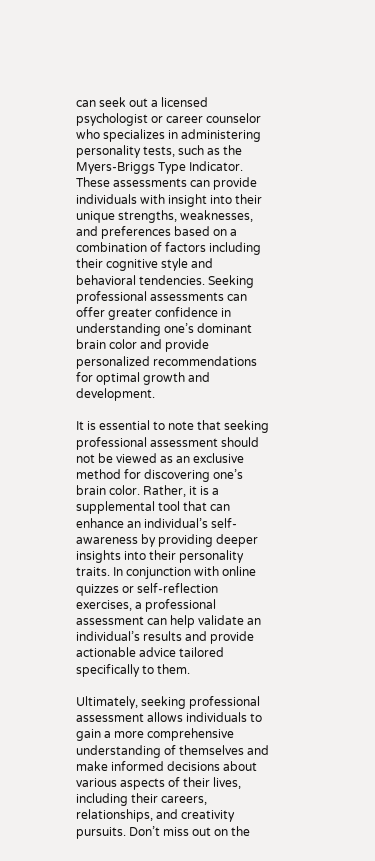can seek out a licensed psychologist or career counselor who specializes in administering personality tests, such as the Myers-Briggs Type Indicator. These assessments can provide individuals with insight into their unique strengths, weaknesses, and preferences based on a combination of factors including their cognitive style and behavioral tendencies. Seeking professional assessments can offer greater confidence in understanding one’s dominant brain color and provide personalized recommendations for optimal growth and development.

It is essential to note that seeking professional assessment should not be viewed as an exclusive method for discovering one’s brain color. Rather, it is a supplemental tool that can enhance an individual’s self-awareness by providing deeper insights into their personality traits. In conjunction with online quizzes or self-reflection exercises, a professional assessment can help validate an individual’s results and provide actionable advice tailored specifically to them.

Ultimately, seeking professional assessment allows individuals to gain a more comprehensive understanding of themselves and make informed decisions about various aspects of their lives, including their careers, relationships, and creativity pursuits. Don’t miss out on the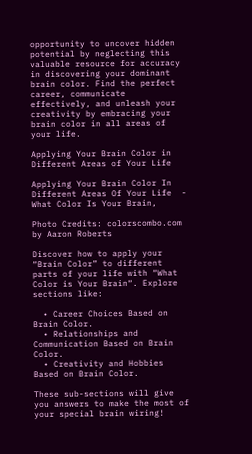opportunity to uncover hidden potential by neglecting this valuable resource for accuracy in discovering your dominant brain color. Find the perfect career, communicate effectively, and unleash your creativity by embracing your brain color in all areas of your life.

Applying Your Brain Color in Different Areas of Your Life

Applying Your Brain Color In Different Areas Of Your Life  - What Color Is Your Brain,

Photo Credits: colorscombo.com by Aaron Roberts

Discover how to apply your “Brain Color” to different parts of your life with “What Color is Your Brain“. Explore sections like:

  • Career Choices Based on Brain Color.
  • Relationships and Communication Based on Brain Color.
  • Creativity and Hobbies Based on Brain Color.

These sub-sections will give you answers to make the most of your special brain wiring!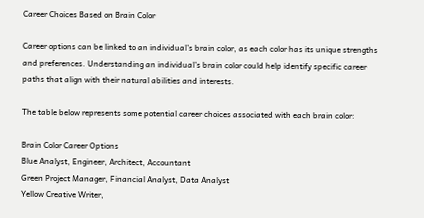Career Choices Based on Brain Color

Career options can be linked to an individual’s brain color, as each color has its unique strengths and preferences. Understanding an individual’s brain color could help identify specific career paths that align with their natural abilities and interests.

The table below represents some potential career choices associated with each brain color:

Brain Color Career Options
Blue Analyst, Engineer, Architect, Accountant
Green Project Manager, Financial Analyst, Data Analyst
Yellow Creative Writer,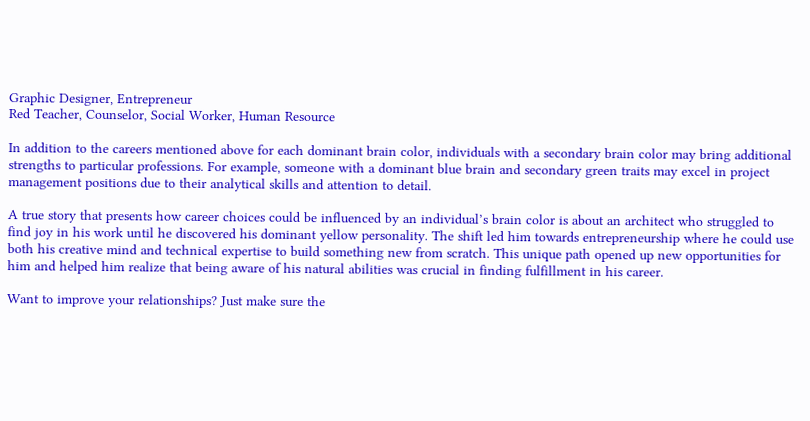Graphic Designer, Entrepreneur
Red Teacher, Counselor, Social Worker, Human Resource

In addition to the careers mentioned above for each dominant brain color, individuals with a secondary brain color may bring additional strengths to particular professions. For example, someone with a dominant blue brain and secondary green traits may excel in project management positions due to their analytical skills and attention to detail.

A true story that presents how career choices could be influenced by an individual’s brain color is about an architect who struggled to find joy in his work until he discovered his dominant yellow personality. The shift led him towards entrepreneurship where he could use both his creative mind and technical expertise to build something new from scratch. This unique path opened up new opportunities for him and helped him realize that being aware of his natural abilities was crucial in finding fulfillment in his career.

Want to improve your relationships? Just make sure the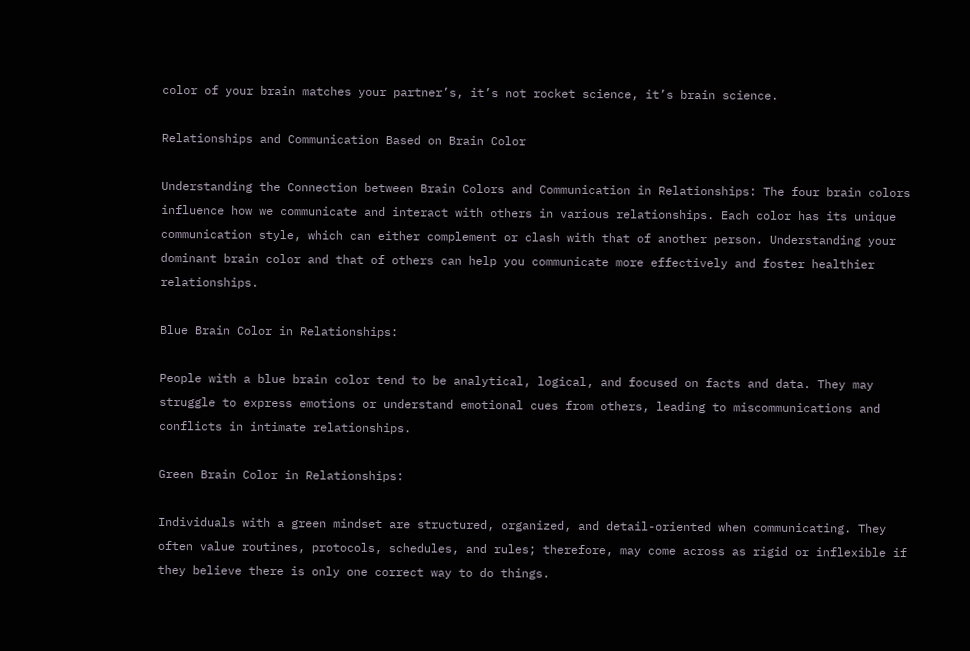color of your brain matches your partner’s, it’s not rocket science, it’s brain science.

Relationships and Communication Based on Brain Color

Understanding the Connection between Brain Colors and Communication in Relationships: The four brain colors influence how we communicate and interact with others in various relationships. Each color has its unique communication style, which can either complement or clash with that of another person. Understanding your dominant brain color and that of others can help you communicate more effectively and foster healthier relationships.

Blue Brain Color in Relationships:

People with a blue brain color tend to be analytical, logical, and focused on facts and data. They may struggle to express emotions or understand emotional cues from others, leading to miscommunications and conflicts in intimate relationships.

Green Brain Color in Relationships:

Individuals with a green mindset are structured, organized, and detail-oriented when communicating. They often value routines, protocols, schedules, and rules; therefore, may come across as rigid or inflexible if they believe there is only one correct way to do things.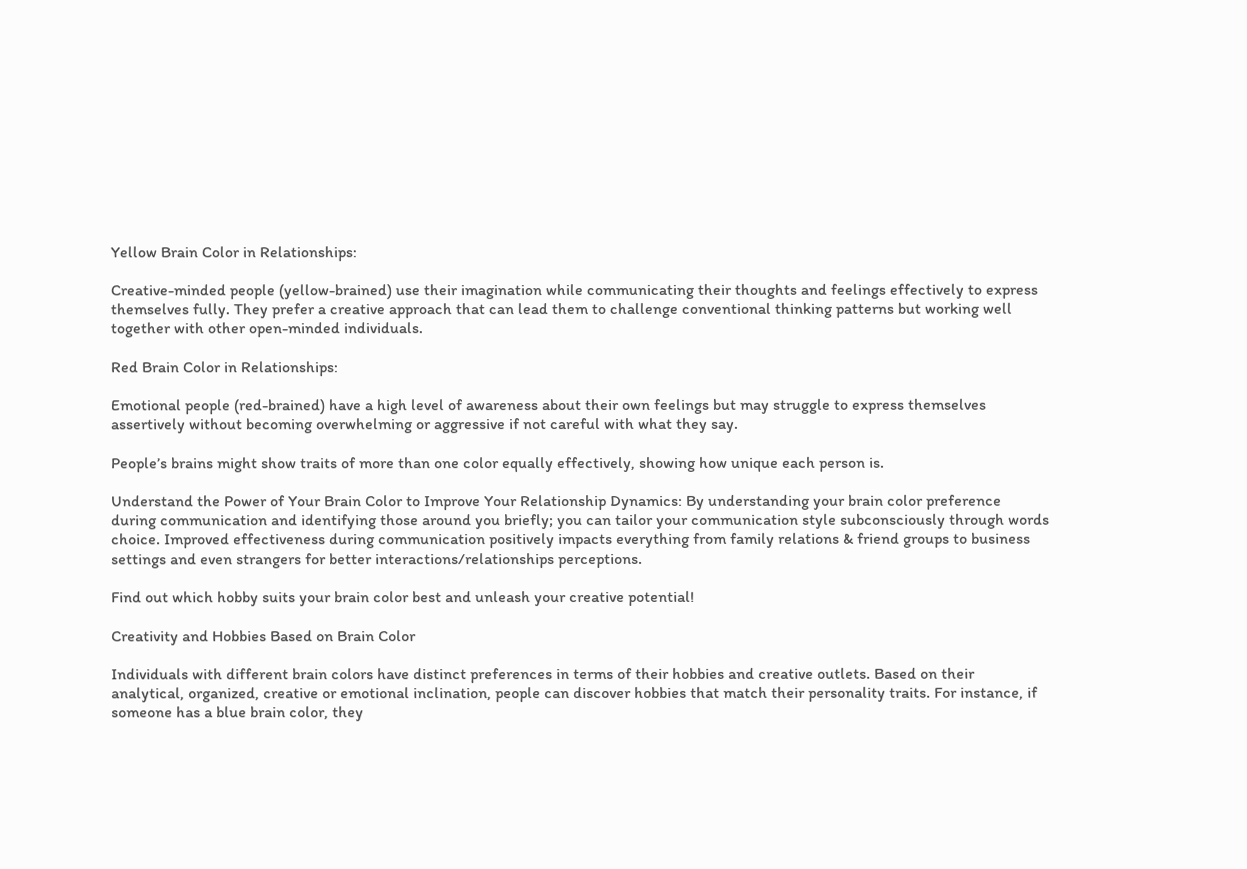Yellow Brain Color in Relationships:

Creative-minded people (yellow-brained) use their imagination while communicating their thoughts and feelings effectively to express themselves fully. They prefer a creative approach that can lead them to challenge conventional thinking patterns but working well together with other open-minded individuals.

Red Brain Color in Relationships:

Emotional people (red-brained) have a high level of awareness about their own feelings but may struggle to express themselves assertively without becoming overwhelming or aggressive if not careful with what they say.

People’s brains might show traits of more than one color equally effectively, showing how unique each person is.

Understand the Power of Your Brain Color to Improve Your Relationship Dynamics: By understanding your brain color preference during communication and identifying those around you briefly; you can tailor your communication style subconsciously through words choice. Improved effectiveness during communication positively impacts everything from family relations & friend groups to business settings and even strangers for better interactions/relationships perceptions.

Find out which hobby suits your brain color best and unleash your creative potential!

Creativity and Hobbies Based on Brain Color

Individuals with different brain colors have distinct preferences in terms of their hobbies and creative outlets. Based on their analytical, organized, creative or emotional inclination, people can discover hobbies that match their personality traits. For instance, if someone has a blue brain color, they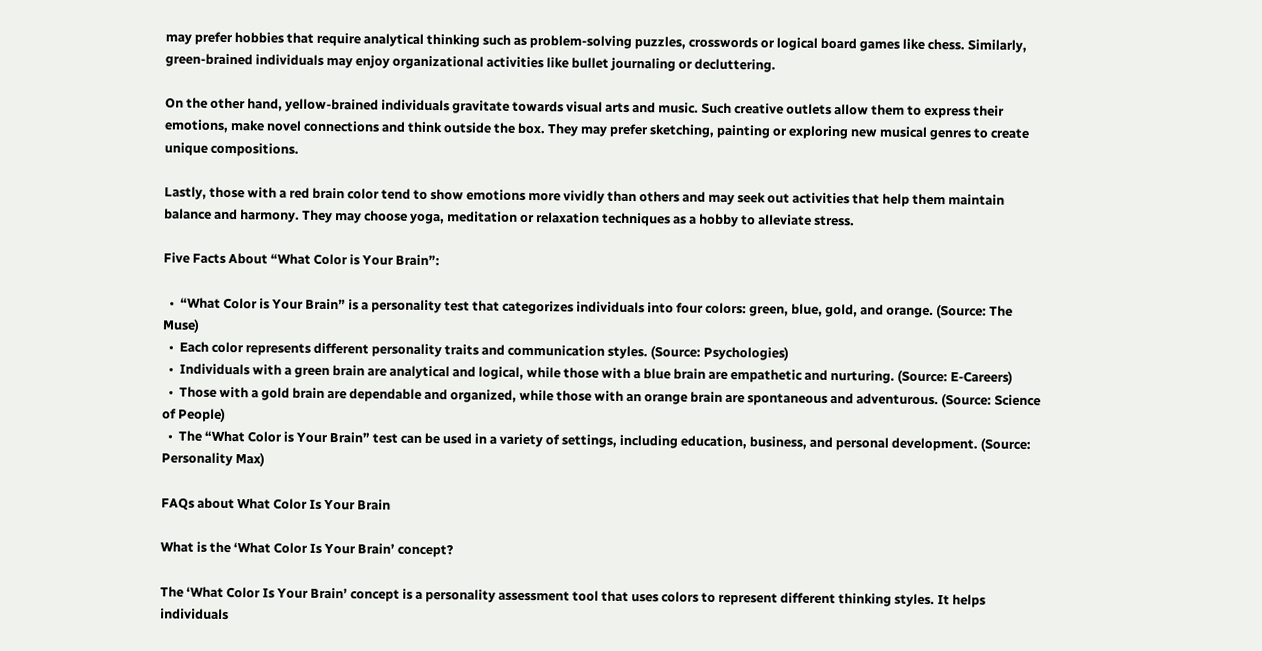may prefer hobbies that require analytical thinking such as problem-solving puzzles, crosswords or logical board games like chess. Similarly, green-brained individuals may enjoy organizational activities like bullet journaling or decluttering.

On the other hand, yellow-brained individuals gravitate towards visual arts and music. Such creative outlets allow them to express their emotions, make novel connections and think outside the box. They may prefer sketching, painting or exploring new musical genres to create unique compositions.

Lastly, those with a red brain color tend to show emotions more vividly than others and may seek out activities that help them maintain balance and harmony. They may choose yoga, meditation or relaxation techniques as a hobby to alleviate stress.

Five Facts About “What Color is Your Brain”:

  •  “What Color is Your Brain” is a personality test that categorizes individuals into four colors: green, blue, gold, and orange. (Source: The Muse)
  •  Each color represents different personality traits and communication styles. (Source: Psychologies)
  •  Individuals with a green brain are analytical and logical, while those with a blue brain are empathetic and nurturing. (Source: E-Careers)
  •  Those with a gold brain are dependable and organized, while those with an orange brain are spontaneous and adventurous. (Source: Science of People)
  •  The “What Color is Your Brain” test can be used in a variety of settings, including education, business, and personal development. (Source: Personality Max)

FAQs about What Color Is Your Brain

What is the ‘What Color Is Your Brain’ concept?

The ‘What Color Is Your Brain’ concept is a personality assessment tool that uses colors to represent different thinking styles. It helps individuals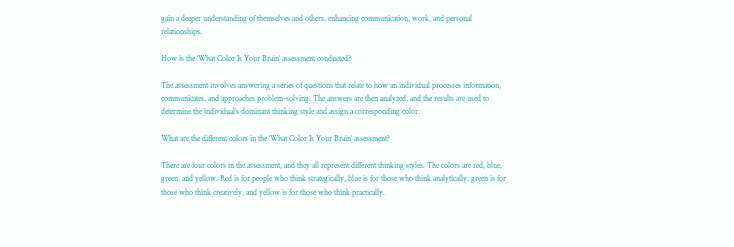gain a deeper understanding of themselves and others, enhancing communication, work, and personal relationships.

How is the ‘What Color Is Your Brain’ assessment conducted?

The assessment involves answering a series of questions that relate to how an individual processes information, communicates, and approaches problem-solving. The answers are then analyzed, and the results are used to determine the individual’s dominant thinking style and assign a corresponding color.

What are the different colors in the ‘What Color Is Your Brain’ assessment?

There are four colors in the assessment, and they all represent different thinking styles. The colors are red, blue, green, and yellow. Red is for people who think strategically, blue is for those who think analytically, green is for those who think creatively, and yellow is for those who think practically.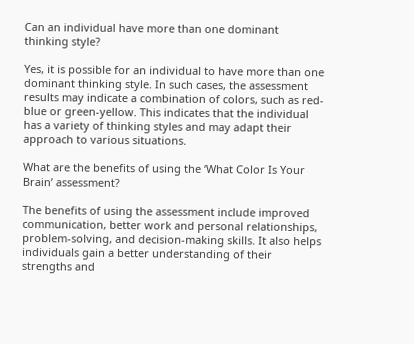Can an individual have more than one dominant thinking style?

Yes, it is possible for an individual to have more than one dominant thinking style. In such cases, the assessment results may indicate a combination of colors, such as red-blue or green-yellow. This indicates that the individual has a variety of thinking styles and may adapt their approach to various situations.

What are the benefits of using the ‘What Color Is Your Brain’ assessment?

The benefits of using the assessment include improved communication, better work and personal relationships, problem-solving, and decision-making skills. It also helps individuals gain a better understanding of their strengths and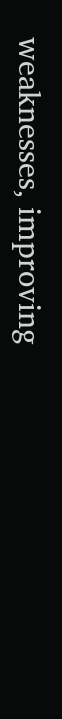weaknesses, improving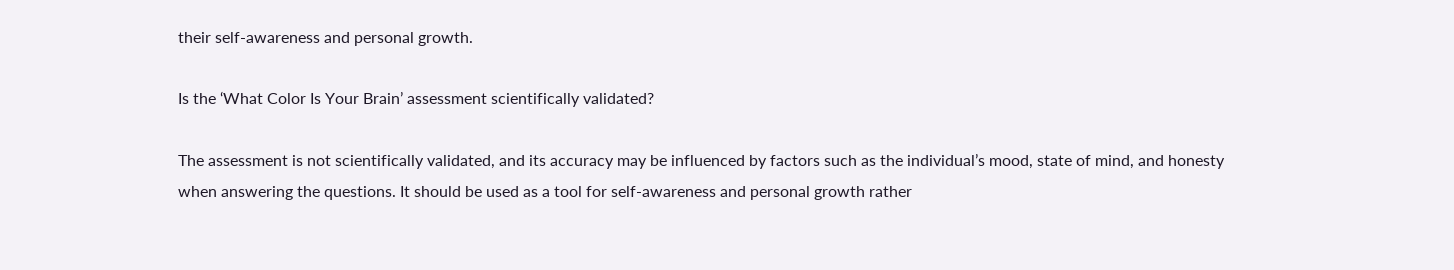their self-awareness and personal growth.

Is the ‘What Color Is Your Brain’ assessment scientifically validated?

The assessment is not scientifically validated, and its accuracy may be influenced by factors such as the individual’s mood, state of mind, and honesty when answering the questions. It should be used as a tool for self-awareness and personal growth rather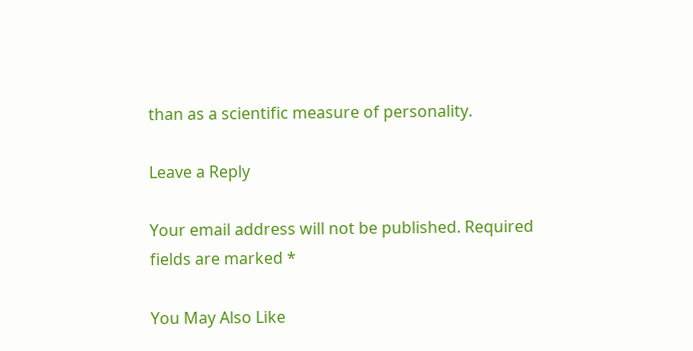than as a scientific measure of personality.

Leave a Reply

Your email address will not be published. Required fields are marked *

You May Also Like